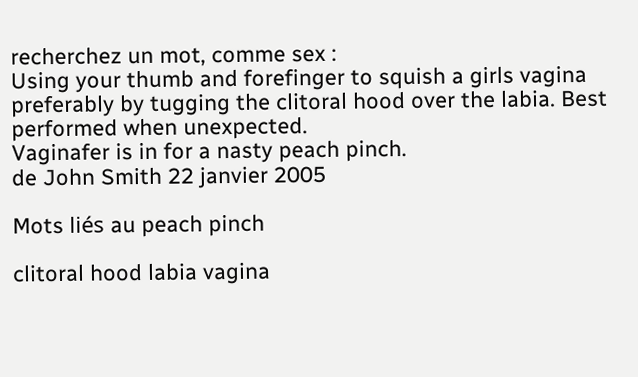recherchez un mot, comme sex :
Using your thumb and forefinger to squish a girls vagina preferably by tugging the clitoral hood over the labia. Best performed when unexpected.
Vaginafer is in for a nasty peach pinch.
de John Smith 22 janvier 2005

Mots liés au peach pinch

clitoral hood labia vagina